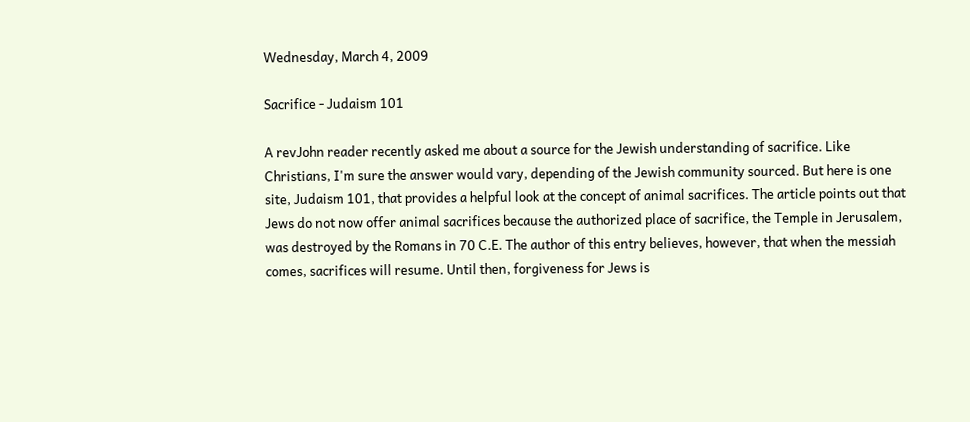Wednesday, March 4, 2009

Sacrifice - Judaism 101

A revJohn reader recently asked me about a source for the Jewish understanding of sacrifice. Like Christians, I'm sure the answer would vary, depending of the Jewish community sourced. But here is one site, Judaism 101, that provides a helpful look at the concept of animal sacrifices. The article points out that Jews do not now offer animal sacrifices because the authorized place of sacrifice, the Temple in Jerusalem, was destroyed by the Romans in 70 C.E. The author of this entry believes, however, that when the messiah comes, sacrifices will resume. Until then, forgiveness for Jews is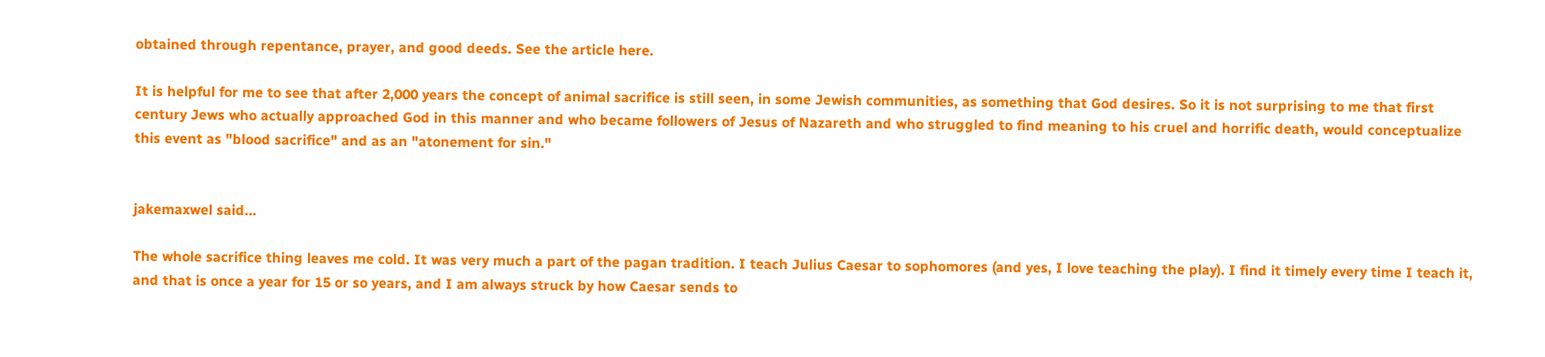obtained through repentance, prayer, and good deeds. See the article here.

It is helpful for me to see that after 2,000 years the concept of animal sacrifice is still seen, in some Jewish communities, as something that God desires. So it is not surprising to me that first century Jews who actually approached God in this manner and who became followers of Jesus of Nazareth and who struggled to find meaning to his cruel and horrific death, would conceptualize this event as "blood sacrifice" and as an "atonement for sin."


jakemaxwel said...

The whole sacrifice thing leaves me cold. It was very much a part of the pagan tradition. I teach Julius Caesar to sophomores (and yes, I love teaching the play). I find it timely every time I teach it, and that is once a year for 15 or so years, and I am always struck by how Caesar sends to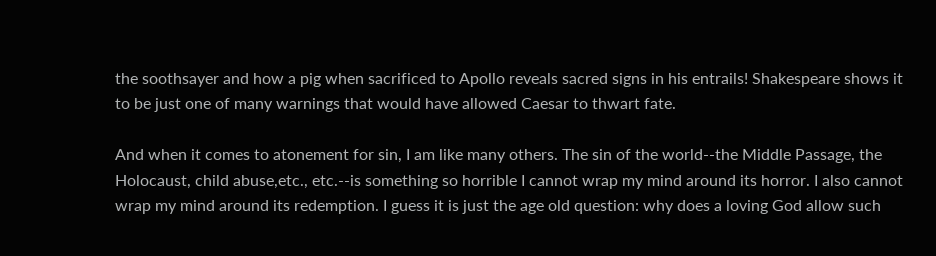the soothsayer and how a pig when sacrificed to Apollo reveals sacred signs in his entrails! Shakespeare shows it to be just one of many warnings that would have allowed Caesar to thwart fate.

And when it comes to atonement for sin, I am like many others. The sin of the world--the Middle Passage, the Holocaust, child abuse,etc., etc.--is something so horrible I cannot wrap my mind around its horror. I also cannot wrap my mind around its redemption. I guess it is just the age old question: why does a loving God allow such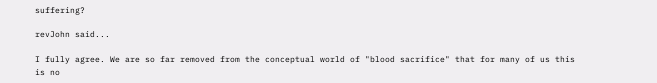suffering?

revJohn said...

I fully agree. We are so far removed from the conceptual world of "blood sacrifice" that for many of us this is no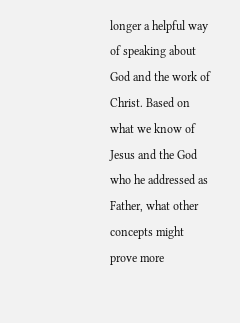longer a helpful way of speaking about God and the work of Christ. Based on what we know of Jesus and the God who he addressed as Father, what other concepts might prove more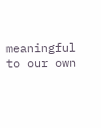meaningful to our own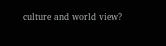culture and world view?